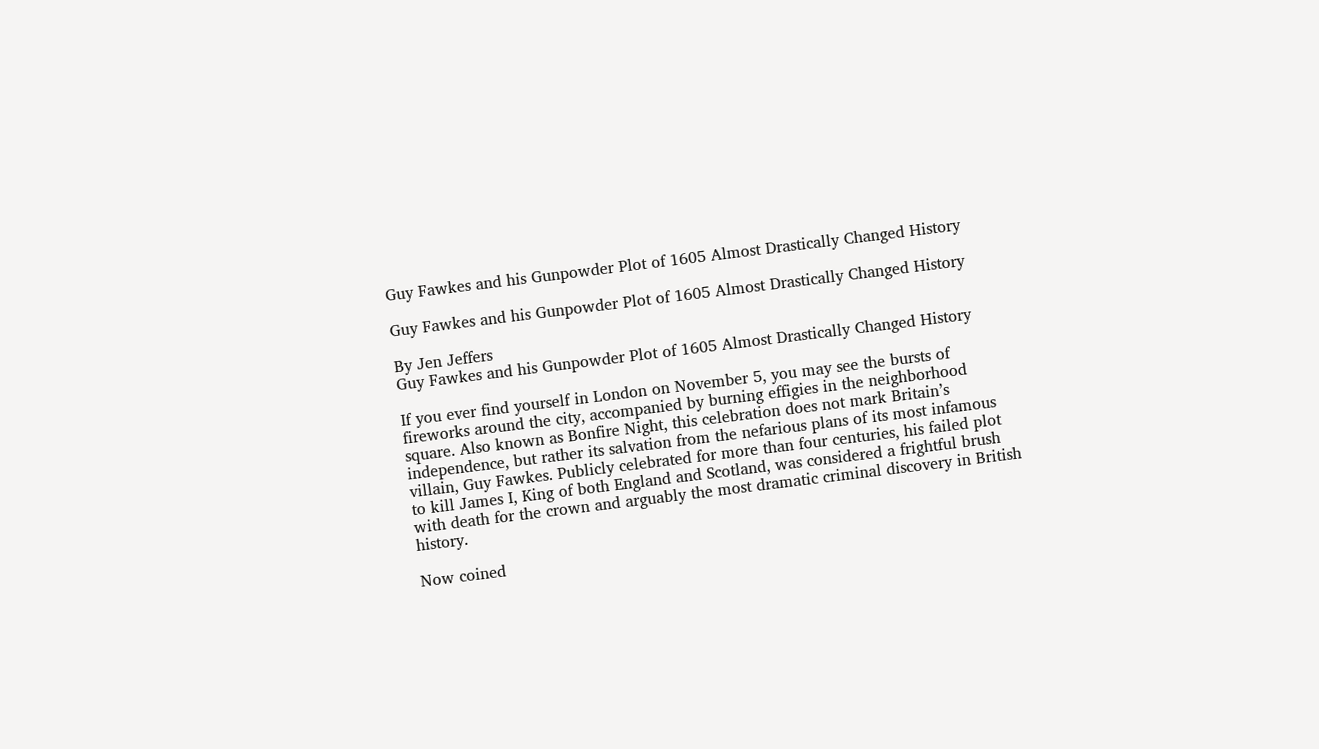Guy Fawkes and his Gunpowder Plot of 1605 Almost Drastically Changed History

Guy Fawkes and his Gunpowder Plot of 1605 Almost Drastically Changed History

By Jen Jeffers
Guy Fawkes and his Gunpowder Plot of 1605 Almost Drastically Changed History

If you ever find yourself in London on November 5, you may see the bursts of fireworks around the city, accompanied by burning effigies in the neighborhood square. Also known as Bonfire Night, this celebration does not mark Britain’s independence, but rather its salvation from the nefarious plans of its most infamous villain, Guy Fawkes. Publicly celebrated for more than four centuries, his failed plot to kill James I, King of both England and Scotland, was considered a frightful brush with death for the crown and arguably the most dramatic criminal discovery in British history.

Now coined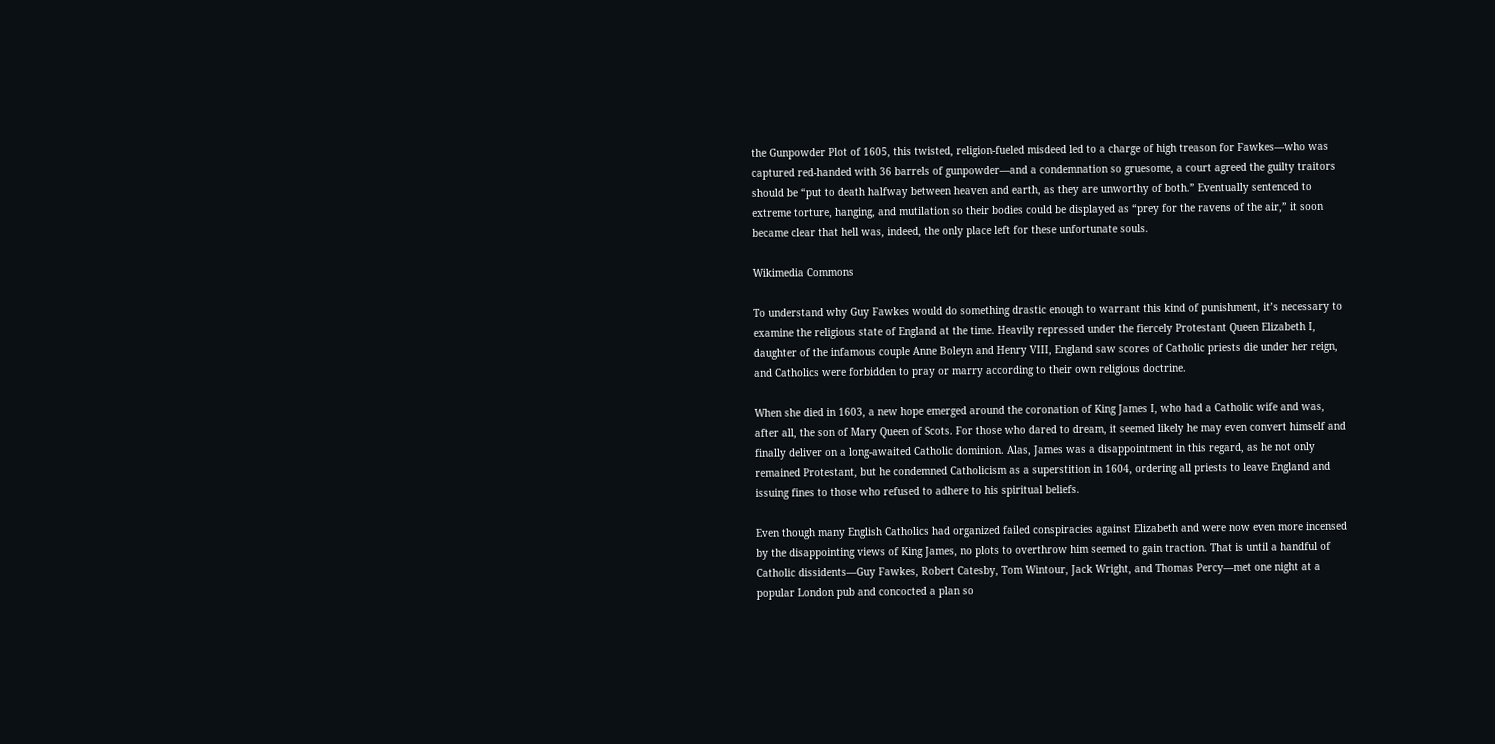the Gunpowder Plot of 1605, this twisted, religion-fueled misdeed led to a charge of high treason for Fawkes—who was captured red-handed with 36 barrels of gunpowder—and a condemnation so gruesome, a court agreed the guilty traitors should be “put to death halfway between heaven and earth, as they are unworthy of both.” Eventually sentenced to extreme torture, hanging, and mutilation so their bodies could be displayed as “prey for the ravens of the air,” it soon became clear that hell was, indeed, the only place left for these unfortunate souls.

Wikimedia Commons

To understand why Guy Fawkes would do something drastic enough to warrant this kind of punishment, it’s necessary to examine the religious state of England at the time. Heavily repressed under the fiercely Protestant Queen Elizabeth I, daughter of the infamous couple Anne Boleyn and Henry VIII, England saw scores of Catholic priests die under her reign, and Catholics were forbidden to pray or marry according to their own religious doctrine.

When she died in 1603, a new hope emerged around the coronation of King James I, who had a Catholic wife and was, after all, the son of Mary Queen of Scots. For those who dared to dream, it seemed likely he may even convert himself and finally deliver on a long-awaited Catholic dominion. Alas, James was a disappointment in this regard, as he not only remained Protestant, but he condemned Catholicism as a superstition in 1604, ordering all priests to leave England and issuing fines to those who refused to adhere to his spiritual beliefs.

Even though many English Catholics had organized failed conspiracies against Elizabeth and were now even more incensed by the disappointing views of King James, no plots to overthrow him seemed to gain traction. That is until a handful of Catholic dissidents—Guy Fawkes, Robert Catesby, Tom Wintour, Jack Wright, and Thomas Percy—met one night at a popular London pub and concocted a plan so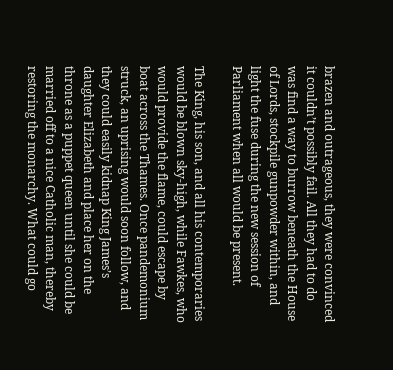brazen and outrageous, they were convinced it couldn’t possibly fail. All they had to do was find a way to burrow beneath the House of Lords, stockpile gunpowder within, and light the fuse during the new session of Parliament when all would be present.

The King, his son, and all his contemporaries would be blown sky-high, while Fawkes, who would provide the flame, could escape by boat across the Thames. Once pandemonium struck, an uprising would soon follow, and they could easily kidnap King James’s daughter Elizabeth and place her on the throne as a puppet queen until she could be married off to a nice Catholic man, thereby restoring the monarchy. What could go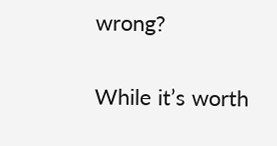wrong?

While it’s worth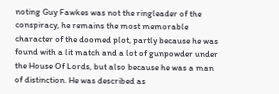noting Guy Fawkes was not the ringleader of the conspiracy, he remains the most memorable character of the doomed plot, partly because he was found with a lit match and a lot of gunpowder under the House Of Lords, but also because he was a man of distinction. He was described as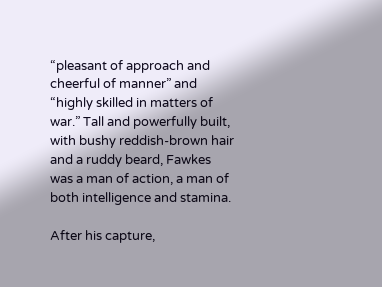“pleasant of approach and cheerful of manner” and “highly skilled in matters of war.” Tall and powerfully built, with bushy reddish-brown hair and a ruddy beard, Fawkes was a man of action, a man of both intelligence and stamina.

After his capture,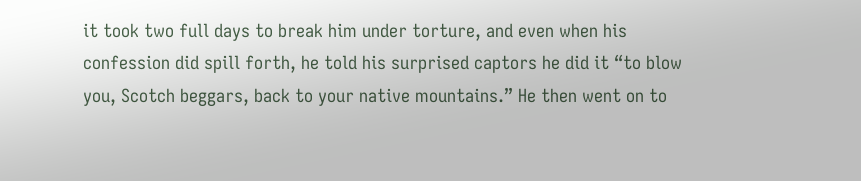it took two full days to break him under torture, and even when his confession did spill forth, he told his surprised captors he did it “to blow you, Scotch beggars, back to your native mountains.” He then went on to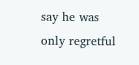say he was only regretful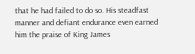that he had failed to do so. His steadfast manner and defiant endurance even earned him the praise of King James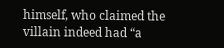himself, who claimed the villain indeed had “a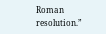Roman resolution.”